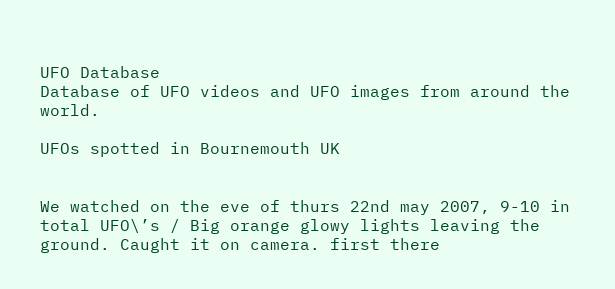UFO Database
Database of UFO videos and UFO images from around the world.

UFOs spotted in Bournemouth UK


We watched on the eve of thurs 22nd may 2007, 9-10 in total UFO\’s / Big orange glowy lights leaving the ground. Caught it on camera. first there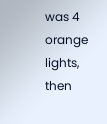was 4 orange lights, then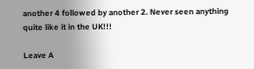another 4 followed by another 2. Never seen anything quite like it in the UK!!!

Leave A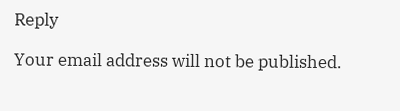Reply

Your email address will not be published.